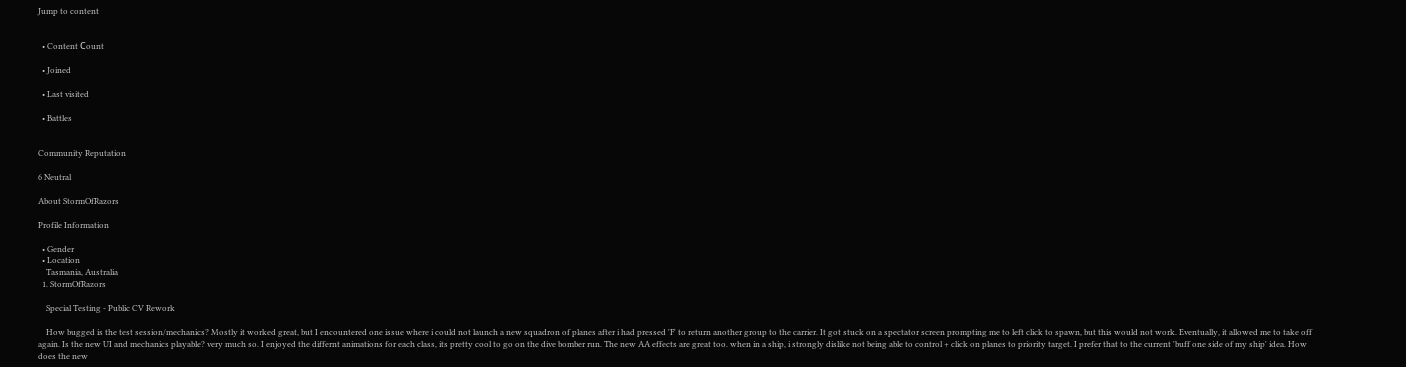Jump to content


  • Content Сount

  • Joined

  • Last visited

  • Battles


Community Reputation

6 Neutral

About StormOfRazors

Profile Information

  • Gender
  • Location
    Tasmania, Australia
  1. StormOfRazors

    Special Testing - Public CV Rework

    How bugged is the test session/mechanics? Mostly it worked great, but I encountered one issue where i could not launch a new squadron of planes after i had pressed 'F' to return another group to the carrier. It got stuck on a spectator screen prompting me to left click to spawn, but this would not work. Eventually, it allowed me to take off again. Is the new UI and mechanics playable? very much so. I enjoyed the differnt animations for each class, its pretty cool to go on the dive bomber run. The new AA effects are great too. when in a ship, i strongly dislike not being able to control + click on planes to priority target. I prefer that to the current 'buff one side of my ship' idea. How does the new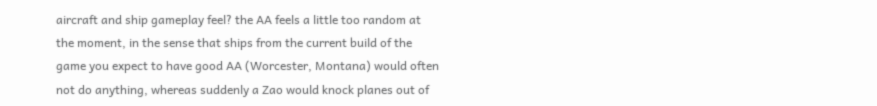aircraft and ship gameplay feel? the AA feels a little too random at the moment, in the sense that ships from the current build of the game you expect to have good AA (Worcester, Montana) would often not do anything, whereas suddenly a Zao would knock planes out of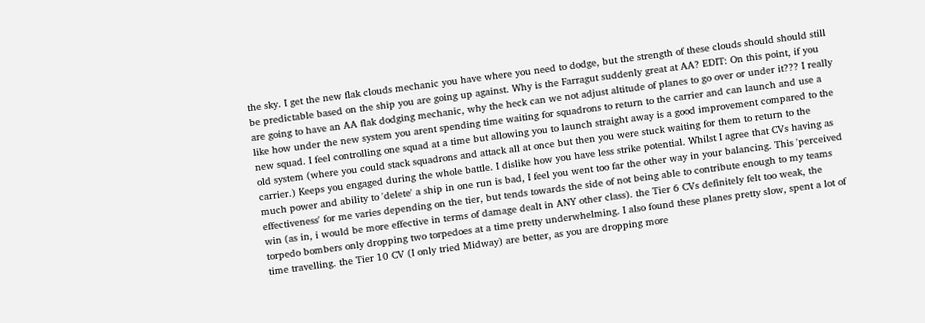the sky. I get the new flak clouds mechanic you have where you need to dodge, but the strength of these clouds should should still be predictable based on the ship you are going up against. Why is the Farragut suddenly great at AA? EDIT: On this point, if you are going to have an AA flak dodging mechanic, why the heck can we not adjust altitude of planes to go over or under it??? I really like how under the new system you arent spending time waiting for squadrons to return to the carrier and can launch and use a new squad. I feel controlling one squad at a time but allowing you to launch straight away is a good improvement compared to the old system (where you could stack squadrons and attack all at once but then you were stuck waiting for them to return to the carrier.) Keeps you engaged during the whole battle. I dislike how you have less strike potential. Whilst I agree that CVs having as much power and ability to 'delete' a ship in one run is bad, I feel you went too far the other way in your balancing. This 'perceived effectiveness' for me varies depending on the tier, but tends towards the side of not being able to contribute enough to my teams win (as in, i would be more effective in terms of damage dealt in ANY other class). the Tier 6 CVs definitely felt too weak, the torpedo bombers only dropping two torpedoes at a time pretty underwhelming. I also found these planes pretty slow, spent a lot of time travelling. the Tier 10 CV (I only tried Midway) are better, as you are dropping more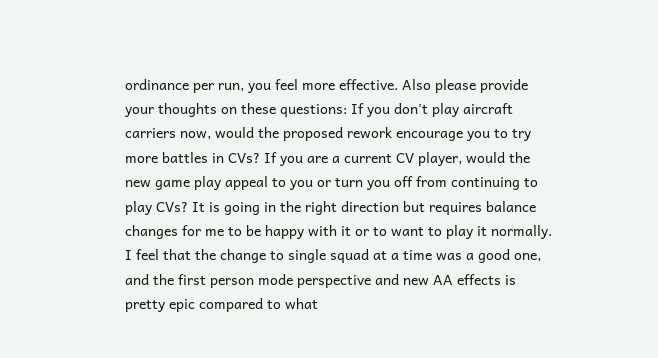ordinance per run, you feel more effective. Also please provide your thoughts on these questions: If you don't play aircraft carriers now, would the proposed rework encourage you to try more battles in CVs? If you are a current CV player, would the new game play appeal to you or turn you off from continuing to play CVs? It is going in the right direction but requires balance changes for me to be happy with it or to want to play it normally. I feel that the change to single squad at a time was a good one, and the first person mode perspective and new AA effects is pretty epic compared to what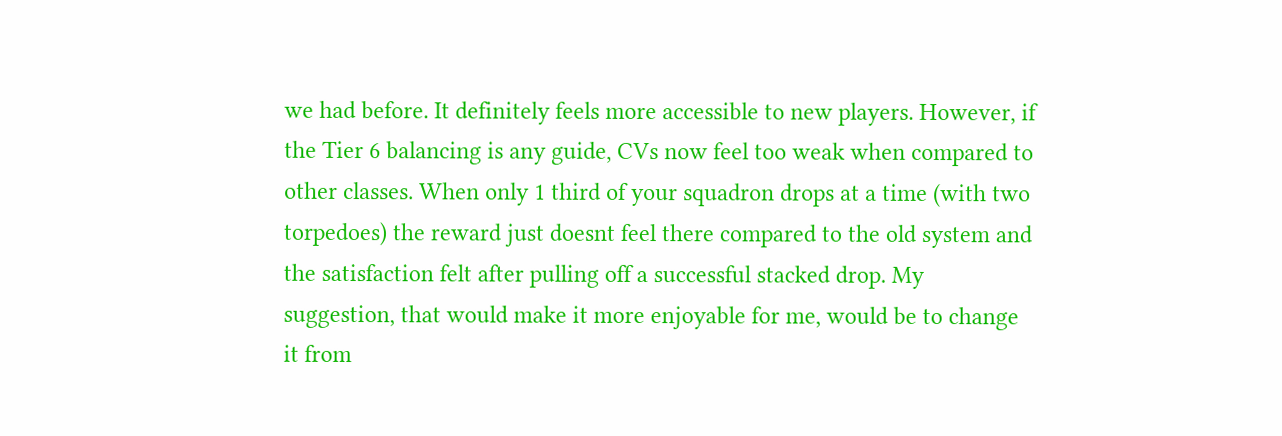we had before. It definitely feels more accessible to new players. However, if the Tier 6 balancing is any guide, CVs now feel too weak when compared to other classes. When only 1 third of your squadron drops at a time (with two torpedoes) the reward just doesnt feel there compared to the old system and the satisfaction felt after pulling off a successful stacked drop. My suggestion, that would make it more enjoyable for me, would be to change it from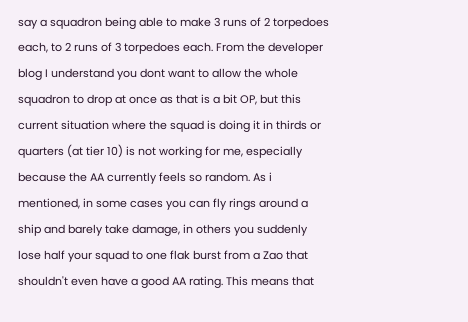say a squadron being able to make 3 runs of 2 torpedoes each, to 2 runs of 3 torpedoes each. From the developer blog I understand you dont want to allow the whole squadron to drop at once as that is a bit OP, but this current situation where the squad is doing it in thirds or quarters (at tier 10) is not working for me, especially because the AA currently feels so random. As i mentioned, in some cases you can fly rings around a ship and barely take damage, in others you suddenly lose half your squad to one flak burst from a Zao that shouldn't even have a good AA rating. This means that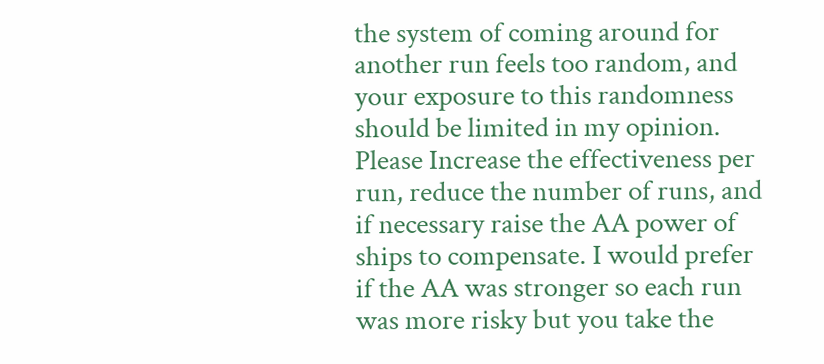the system of coming around for another run feels too random, and your exposure to this randomness should be limited in my opinion. Please Increase the effectiveness per run, reduce the number of runs, and if necessary raise the AA power of ships to compensate. I would prefer if the AA was stronger so each run was more risky but you take the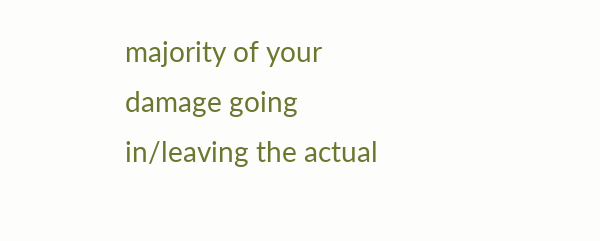majority of your damage going in/leaving the actual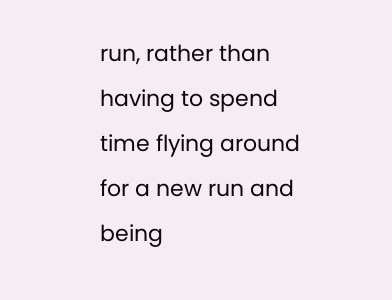run, rather than having to spend time flying around for a new run and being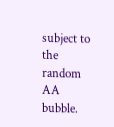subject to the random AA bubble.